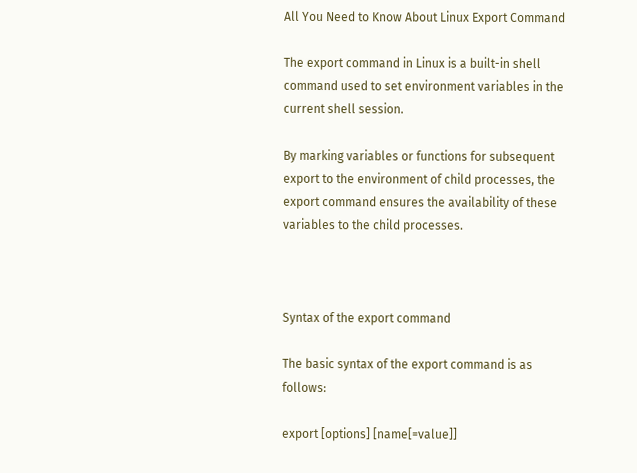All You Need to Know About Linux Export Command

The export command in Linux is a built-in shell command used to set environment variables in the current shell session.

By marking variables or functions for subsequent export to the environment of child processes, the export command ensures the availability of these variables to the child processes.



Syntax of the export command

The basic syntax of the export command is as follows:

export [options] [name[=value]]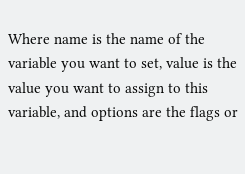Where name is the name of the variable you want to set, value is the value you want to assign to this variable, and options are the flags or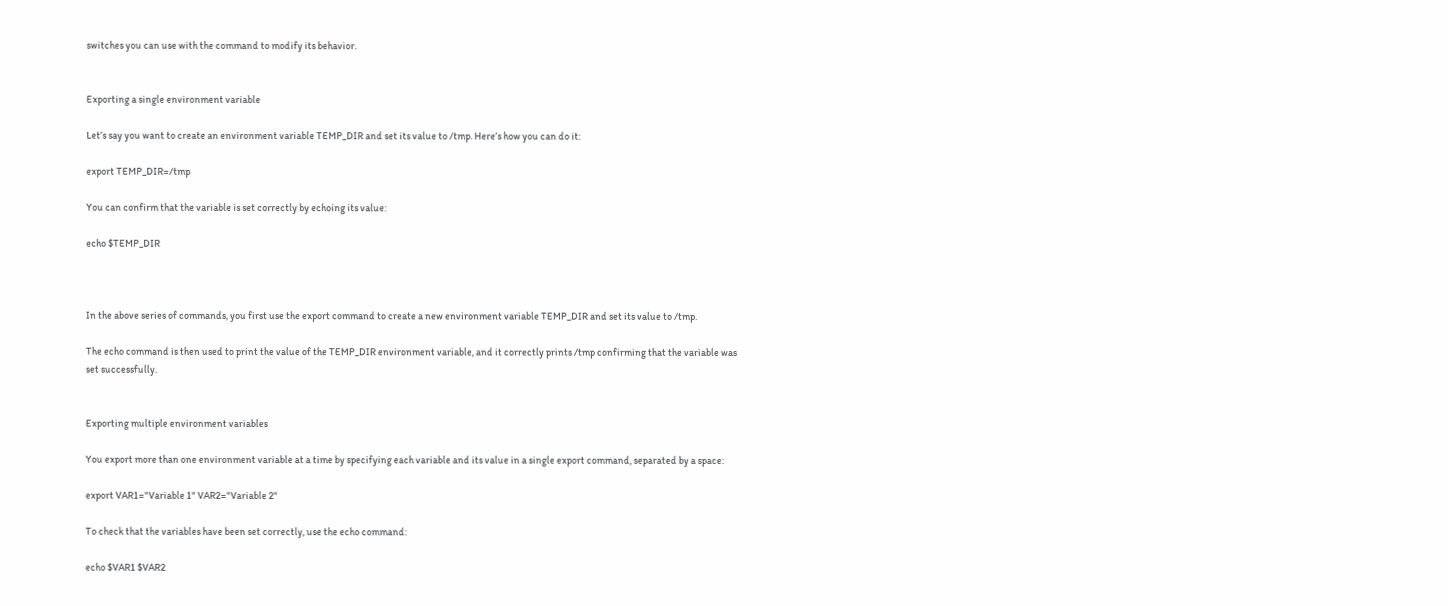switches you can use with the command to modify its behavior.


Exporting a single environment variable

Let’s say you want to create an environment variable TEMP_DIR and set its value to /tmp. Here’s how you can do it:

export TEMP_DIR=/tmp

You can confirm that the variable is set correctly by echoing its value:

echo $TEMP_DIR



In the above series of commands, you first use the export command to create a new environment variable TEMP_DIR and set its value to /tmp.

The echo command is then used to print the value of the TEMP_DIR environment variable, and it correctly prints /tmp confirming that the variable was set successfully.


Exporting multiple environment variables

You export more than one environment variable at a time by specifying each variable and its value in a single export command, separated by a space:

export VAR1="Variable 1" VAR2="Variable 2"

To check that the variables have been set correctly, use the echo command:

echo $VAR1 $VAR2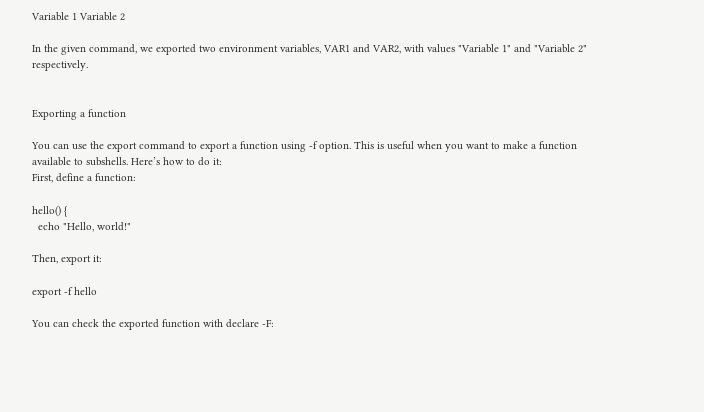Variable 1 Variable 2

In the given command, we exported two environment variables, VAR1 and VAR2, with values "Variable 1" and "Variable 2" respectively.


Exporting a function

You can use the export command to export a function using -f option. This is useful when you want to make a function available to subshells. Here’s how to do it:
First, define a function:

hello() {
  echo "Hello, world!"

Then, export it:

export -f hello

You can check the exported function with declare -F: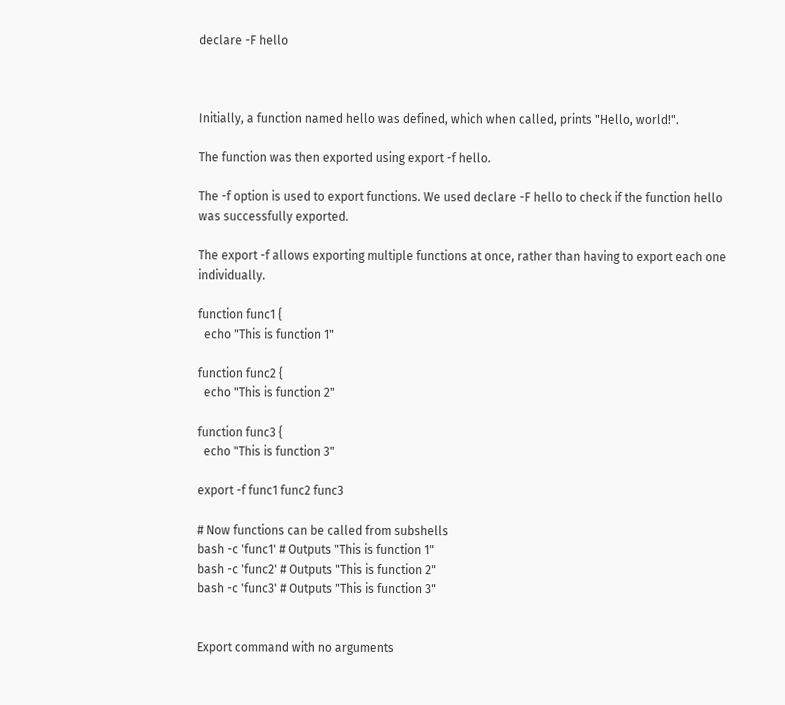declare -F hello



Initially, a function named hello was defined, which when called, prints "Hello, world!".

The function was then exported using export -f hello.

The -f option is used to export functions. We used declare -F hello to check if the function hello was successfully exported.

The export -f allows exporting multiple functions at once, rather than having to export each one individually.

function func1 {
  echo "This is function 1"

function func2 {
  echo "This is function 2"

function func3 {
  echo "This is function 3"

export -f func1 func2 func3

# Now functions can be called from subshells
bash -c 'func1' # Outputs "This is function 1"
bash -c 'func2' # Outputs "This is function 2"
bash -c 'func3' # Outputs "This is function 3"


Export command with no arguments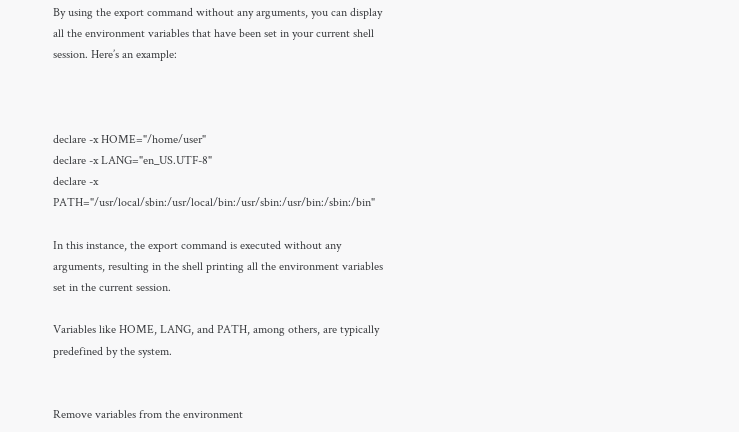By using the export command without any arguments, you can display all the environment variables that have been set in your current shell session. Here’s an example:



declare -x HOME="/home/user"
declare -x LANG="en_US.UTF-8"
declare -x PATH="/usr/local/sbin:/usr/local/bin:/usr/sbin:/usr/bin:/sbin:/bin"

In this instance, the export command is executed without any arguments, resulting in the shell printing all the environment variables set in the current session.

Variables like HOME, LANG, and PATH, among others, are typically predefined by the system.


Remove variables from the environment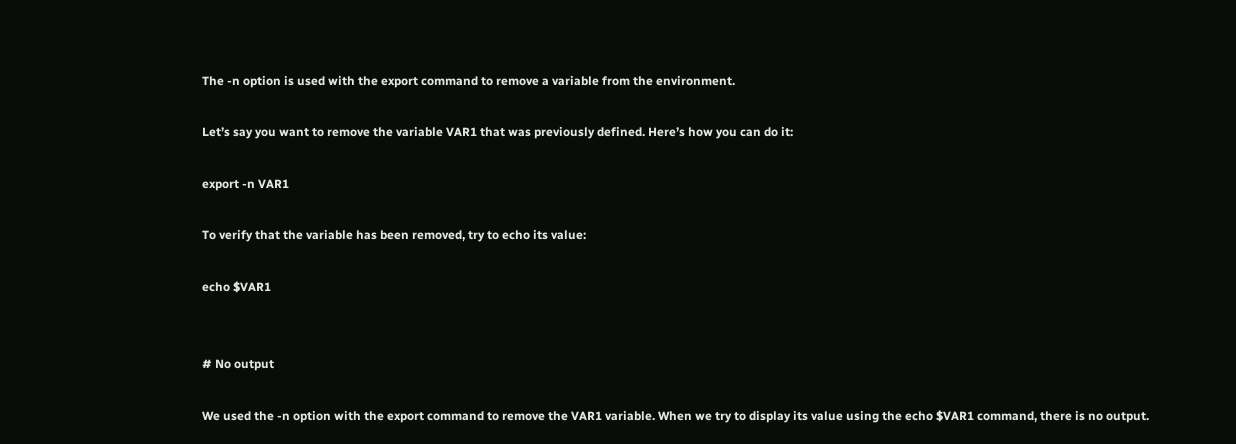The -n option is used with the export command to remove a variable from the environment.

Let’s say you want to remove the variable VAR1 that was previously defined. Here’s how you can do it:

export -n VAR1

To verify that the variable has been removed, try to echo its value:

echo $VAR1


# No output

We used the -n option with the export command to remove the VAR1 variable. When we try to display its value using the echo $VAR1 command, there is no output.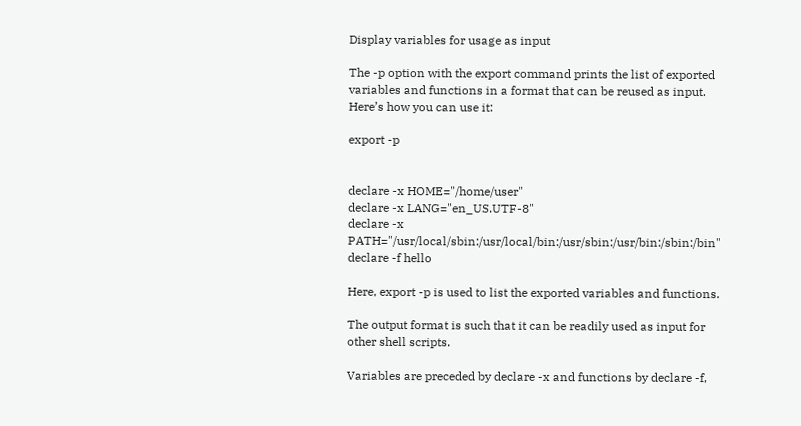Display variables for usage as input

The -p option with the export command prints the list of exported variables and functions in a format that can be reused as input. Here’s how you can use it:

export -p


declare -x HOME="/home/user"
declare -x LANG="en_US.UTF-8"
declare -x PATH="/usr/local/sbin:/usr/local/bin:/usr/sbin:/usr/bin:/sbin:/bin"
declare -f hello

Here, export -p is used to list the exported variables and functions.

The output format is such that it can be readily used as input for other shell scripts.

Variables are preceded by declare -x and functions by declare -f,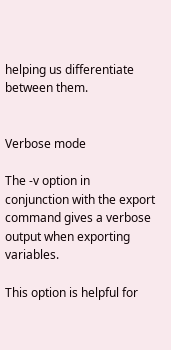helping us differentiate between them.


Verbose mode

The -v option in conjunction with the export command gives a verbose output when exporting variables.

This option is helpful for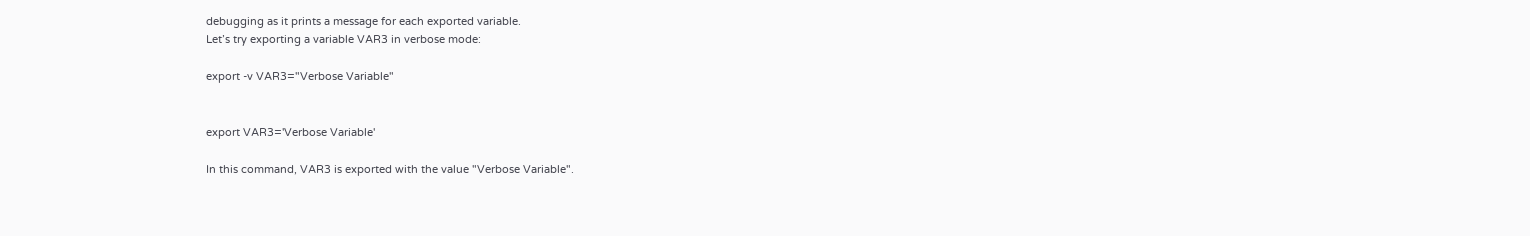debugging as it prints a message for each exported variable.
Let’s try exporting a variable VAR3 in verbose mode:

export -v VAR3="Verbose Variable"


export VAR3='Verbose Variable'

In this command, VAR3 is exported with the value "Verbose Variable".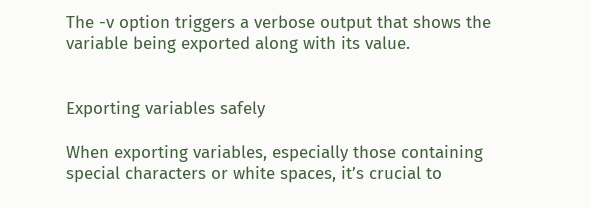The -v option triggers a verbose output that shows the variable being exported along with its value.


Exporting variables safely

When exporting variables, especially those containing special characters or white spaces, it’s crucial to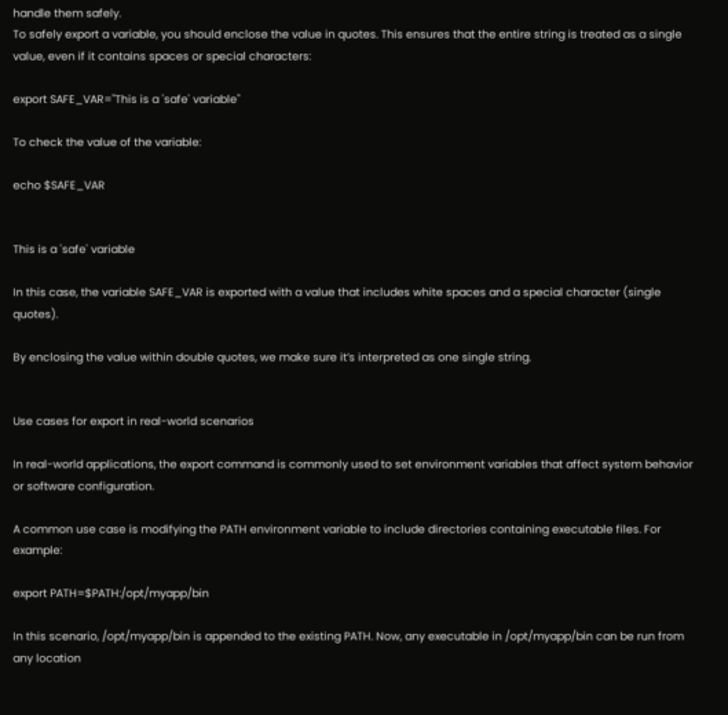handle them safely.
To safely export a variable, you should enclose the value in quotes. This ensures that the entire string is treated as a single value, even if it contains spaces or special characters:

export SAFE_VAR="This is a 'safe' variable"

To check the value of the variable:

echo $SAFE_VAR


This is a 'safe' variable

In this case, the variable SAFE_VAR is exported with a value that includes white spaces and a special character (single quotes).

By enclosing the value within double quotes, we make sure it’s interpreted as one single string.


Use cases for export in real-world scenarios

In real-world applications, the export command is commonly used to set environment variables that affect system behavior or software configuration.

A common use case is modifying the PATH environment variable to include directories containing executable files. For example:

export PATH=$PATH:/opt/myapp/bin

In this scenario, /opt/myapp/bin is appended to the existing PATH. Now, any executable in /opt/myapp/bin can be run from any location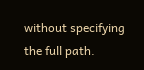without specifying the full path.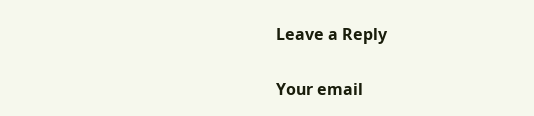Leave a Reply

Your email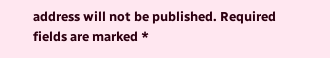address will not be published. Required fields are marked *